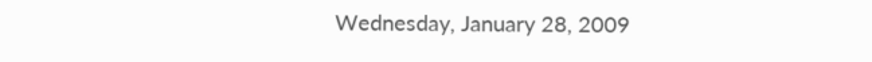Wednesday, January 28, 2009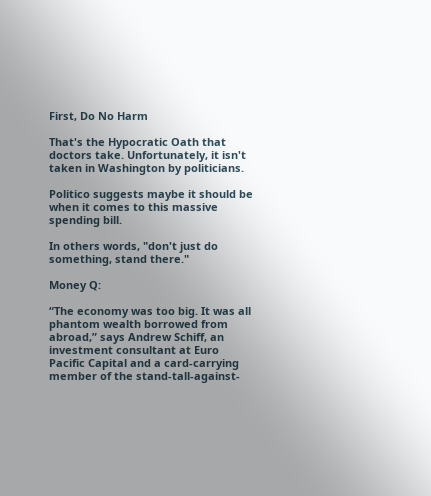First, Do No Harm

That's the Hypocratic Oath that doctors take. Unfortunately, it isn't taken in Washington by politicians.

Politico suggests maybe it should be when it comes to this massive spending bill.

In others words, "don't just do something, stand there."

Money Q:

“The economy was too big. It was all phantom wealth borrowed from abroad,” says Andrew Schiff, an investment consultant at Euro Pacific Capital and a card-carrying member of the stand-tall-against-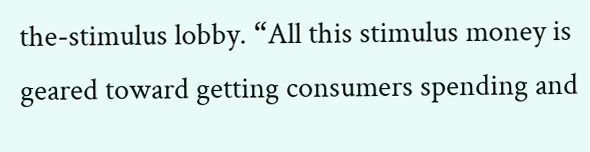the-stimulus lobby. “All this stimulus money is geared toward getting consumers spending and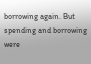borrowing again. But spending and borrowing were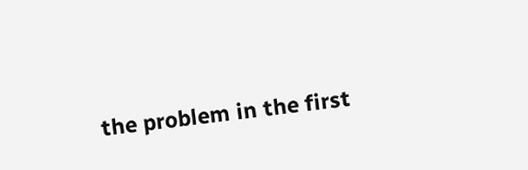the problem in the first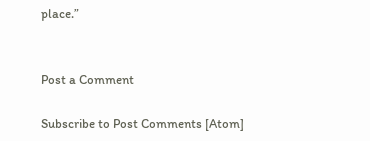place.”


Post a Comment

Subscribe to Post Comments [Atom]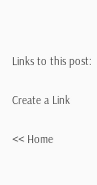Links to this post:

Create a Link

<< Home